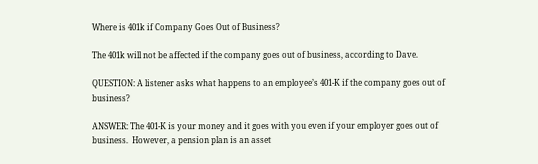Where is 401k if Company Goes Out of Business?

The 401k will not be affected if the company goes out of business, according to Dave.

QUESTION: A listener asks what happens to an employee’s 401-K if the company goes out of business?

ANSWER: The 401-K is your money and it goes with you even if your employer goes out of business.  However, a pension plan is an asset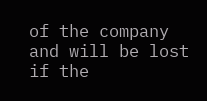of the company and will be lost if the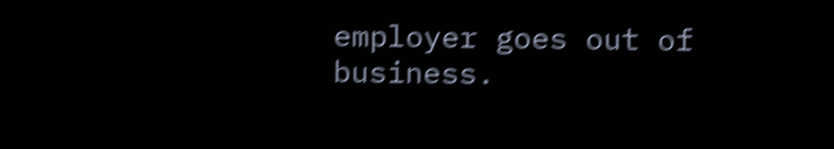employer goes out of business.